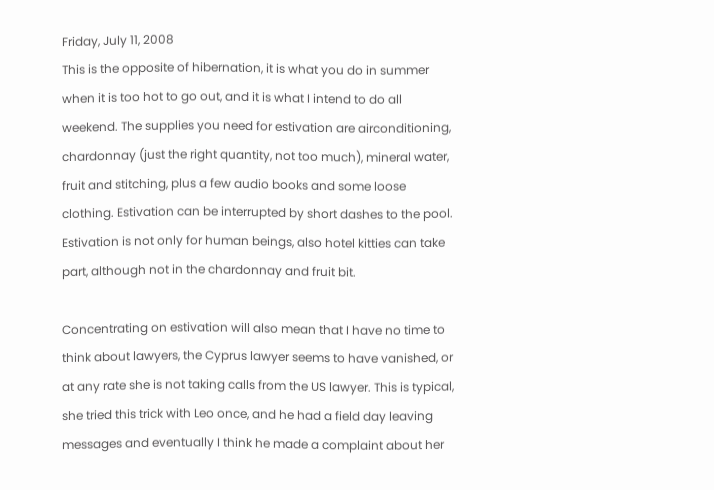Friday, July 11, 2008
This is the opposite of hibernation, it is what you do in summer when it is too hot to go out, and it is what I intend to do all weekend. The supplies you need for estivation are airconditioning, chardonnay (just the right quantity, not too much), mineral water, fruit and stitching, plus a few audio books and some loose clothing. Estivation can be interrupted by short dashes to the pool. Estivation is not only for human beings, also hotel kitties can take part, although not in the chardonnay and fruit bit.

Concentrating on estivation will also mean that I have no time to think about lawyers, the Cyprus lawyer seems to have vanished, or at any rate she is not taking calls from the US lawyer. This is typical, she tried this trick with Leo once, and he had a field day leaving messages and eventually I think he made a complaint about her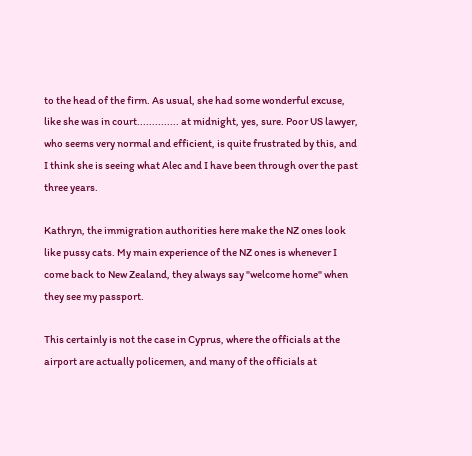to the head of the firm. As usual, she had some wonderful excuse, like she was in court.............. at midnight, yes, sure. Poor US lawyer, who seems very normal and efficient, is quite frustrated by this, and I think she is seeing what Alec and I have been through over the past three years.

Kathryn, the immigration authorities here make the NZ ones look like pussy cats. My main experience of the NZ ones is whenever I come back to New Zealand, they always say "welcome home" when they see my passport.

This certainly is not the case in Cyprus, where the officials at the airport are actually policemen, and many of the officials at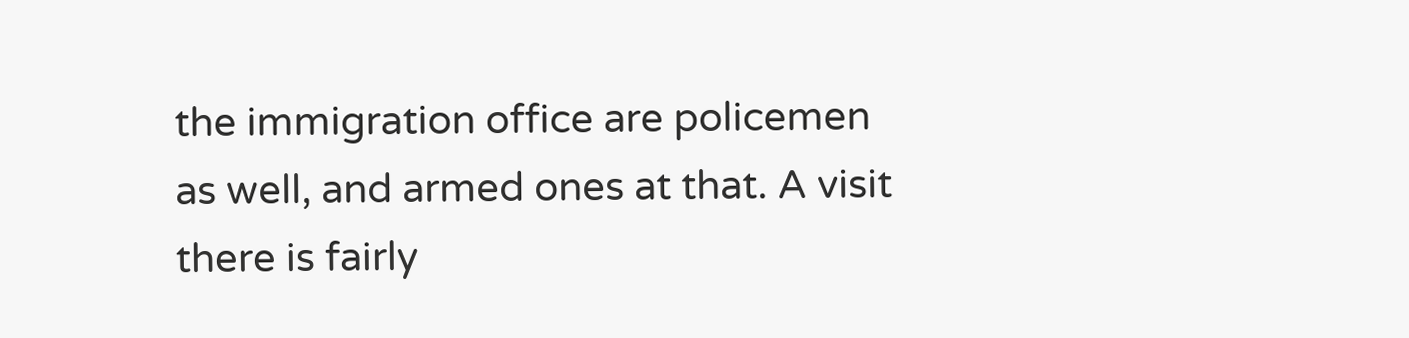the immigration office are policemen as well, and armed ones at that. A visit there is fairly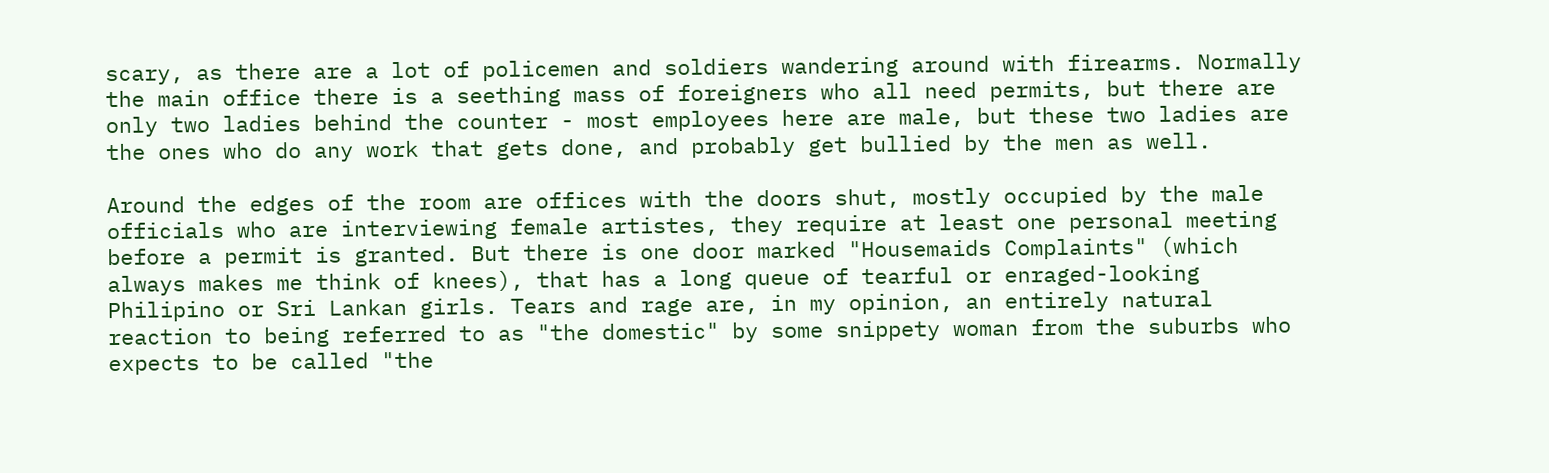scary, as there are a lot of policemen and soldiers wandering around with firearms. Normally the main office there is a seething mass of foreigners who all need permits, but there are only two ladies behind the counter - most employees here are male, but these two ladies are the ones who do any work that gets done, and probably get bullied by the men as well.

Around the edges of the room are offices with the doors shut, mostly occupied by the male officials who are interviewing female artistes, they require at least one personal meeting before a permit is granted. But there is one door marked "Housemaids Complaints" (which always makes me think of knees), that has a long queue of tearful or enraged-looking Philipino or Sri Lankan girls. Tears and rage are, in my opinion, an entirely natural reaction to being referred to as "the domestic" by some snippety woman from the suburbs who expects to be called "the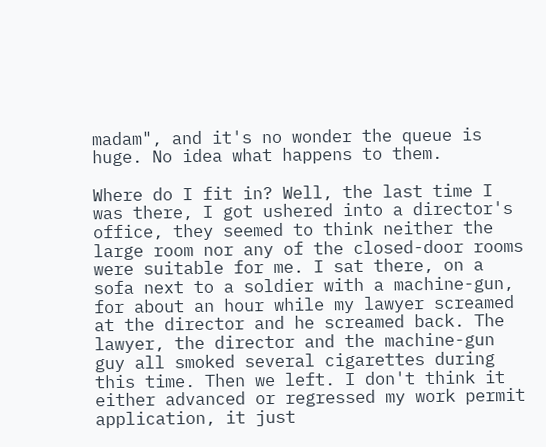madam", and it's no wonder the queue is huge. No idea what happens to them.

Where do I fit in? Well, the last time I was there, I got ushered into a director's office, they seemed to think neither the large room nor any of the closed-door rooms were suitable for me. I sat there, on a sofa next to a soldier with a machine-gun, for about an hour while my lawyer screamed at the director and he screamed back. The lawyer, the director and the machine-gun guy all smoked several cigarettes during this time. Then we left. I don't think it either advanced or regressed my work permit application, it just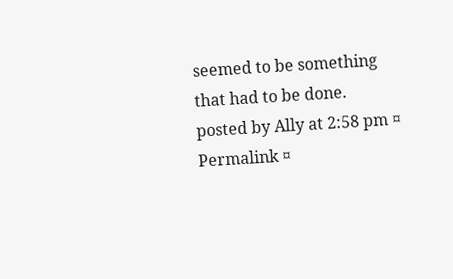seemed to be something that had to be done.
posted by Ally at 2:58 pm ¤ Permalink ¤